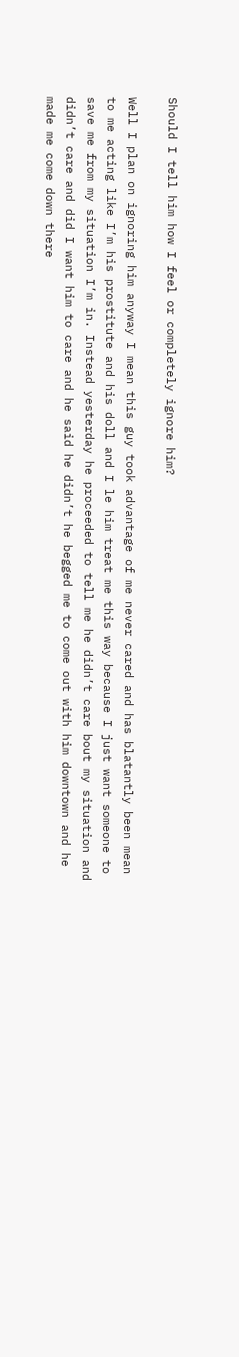Should I tell him how I feel or completely ignore him?

Well I plan on ignoring him anyway I mean this guy took advantage of me never cared and has blatantly been mean to me acting like I’m his prostitute and his doll and I le him treat me this way because I just want someone to save me from my situation I’m in. Instead yesterday he proceeded to tell me he didn’t care bout my situation and didn’t care and did I want him to care and he said he didn’t he begged me to come out with him downtown and he made me come down there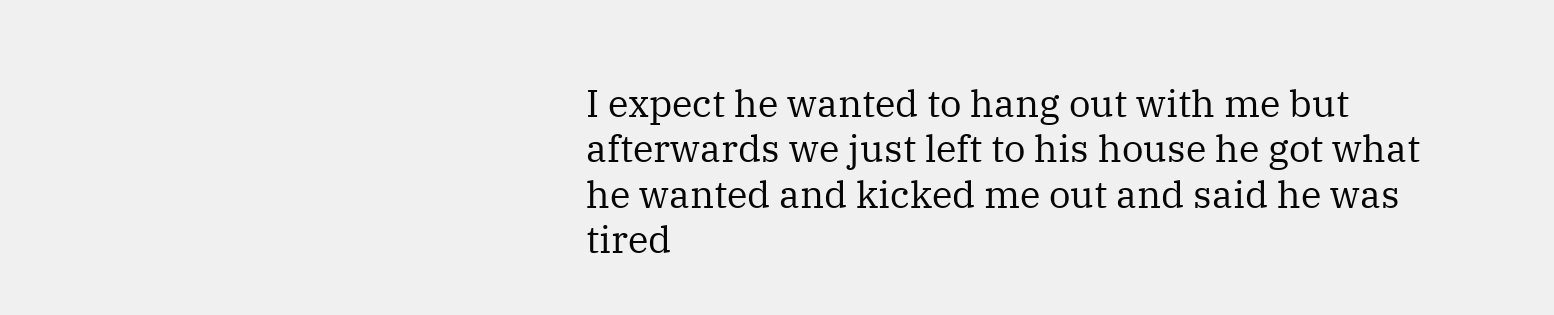I expect he wanted to hang out with me but afterwards we just left to his house he got what he wanted and kicked me out and said he was tired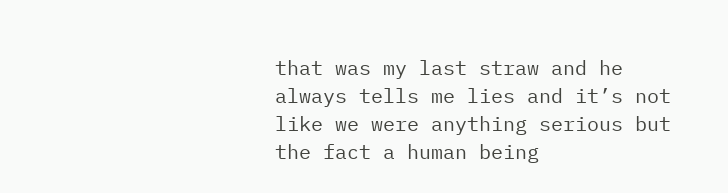that was my last straw and he always tells me lies and it’s not like we were anything serious but the fact a human being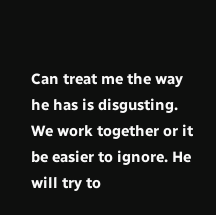Can treat me the way he has is disgusting. We work together or it be easier to ignore. He will try to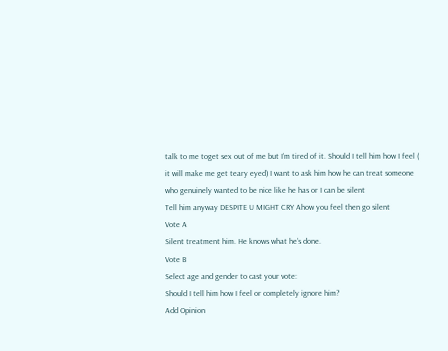talk to me toget sex out of me but I’m tired of it. Should I tell him how I feel ( it will make me get teary eyed) I want to ask him how he can treat someone who genuinely wanted to be nice like he has or I can be silent
Tell him anyway DESPITE U MIGHT CRY Ahow you feel then go silent
Vote A
Silent treatment him. He knows what he’s done.
Vote B
Select age and gender to cast your vote:
Should I tell him how I feel or completely ignore him?
Add Opinion